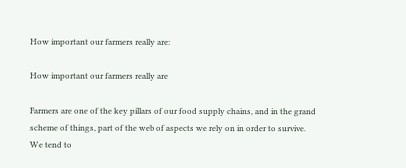How important our farmers really are:

How important our farmers really are

Farmers are one of the key pillars of our food supply chains, and in the grand scheme of things, part of the web of aspects we rely on in order to survive. We tend to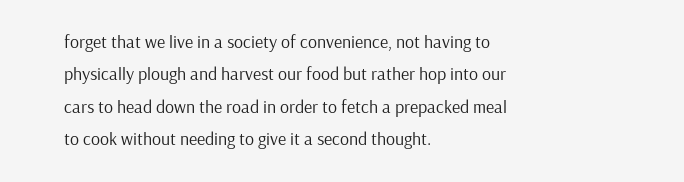forget that we live in a society of convenience, not having to physically plough and harvest our food but rather hop into our cars to head down the road in order to fetch a prepacked meal to cook without needing to give it a second thought.